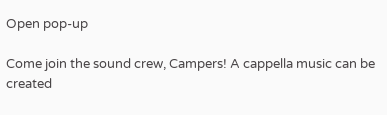Open pop-up

Come join the sound crew, Campers! A cappella music can be created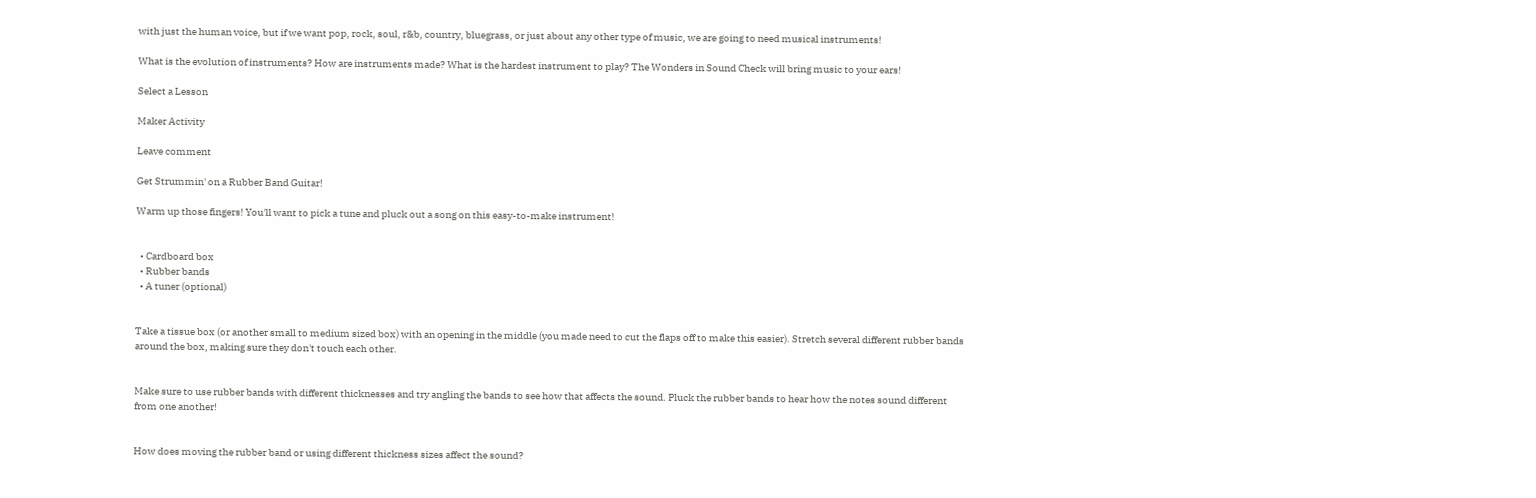with just the human voice, but if we want pop, rock, soul, r&b, country, bluegrass, or just about any other type of music, we are going to need musical instruments!

What is the evolution of instruments? How are instruments made? What is the hardest instrument to play? The Wonders in Sound Check will bring music to your ears!

Select a Lesson

Maker Activity

Leave comment

Get Strummin' on a Rubber Band Guitar!

Warm up those fingers! You'll want to pick a tune and pluck out a song on this easy-to-make instrument!


  • Cardboard box
  • Rubber bands
  • A tuner (optional)


Take a tissue box (or another small to medium sized box) with an opening in the middle (you made need to cut the flaps off to make this easier). Stretch several different rubber bands around the box, making sure they don't touch each other.


Make sure to use rubber bands with different thicknesses and try angling the bands to see how that affects the sound. Pluck the rubber bands to hear how the notes sound different from one another!


How does moving the rubber band or using different thickness sizes affect the sound?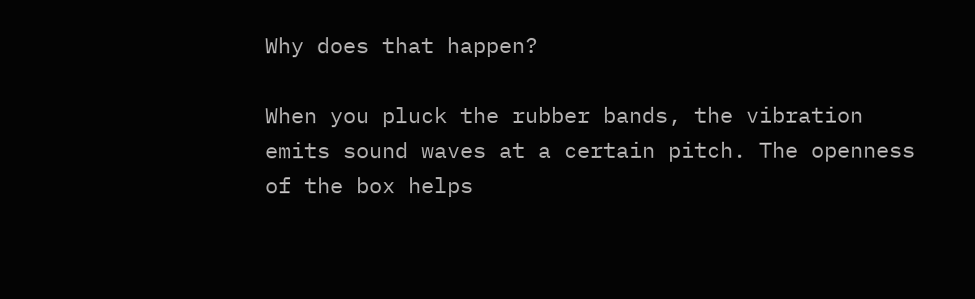Why does that happen?

When you pluck the rubber bands, the vibration emits sound waves at a certain pitch. The openness of the box helps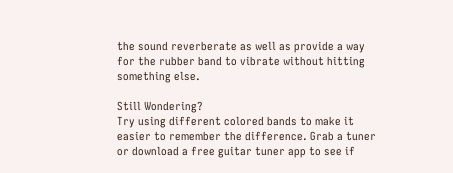the sound reverberate as well as provide a way for the rubber band to vibrate without hitting something else.

Still Wondering?
Try using different colored bands to make it easier to remember the difference. Grab a tuner or download a free guitar tuner app to see if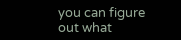you can figure out what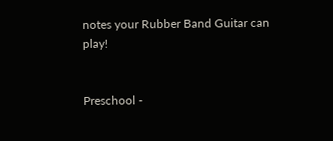notes your Rubber Band Guitar can play!


Preschool -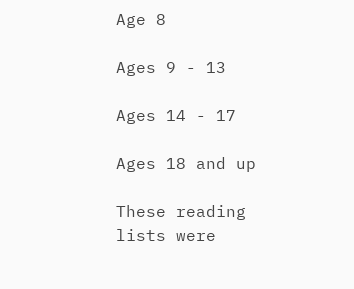Age 8

Ages 9 - 13

Ages 14 - 17

Ages 18 and up

These reading lists were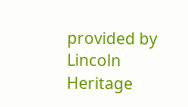provided by Lincoln Heritage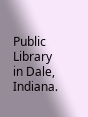Public Library in Dale, Indiana.